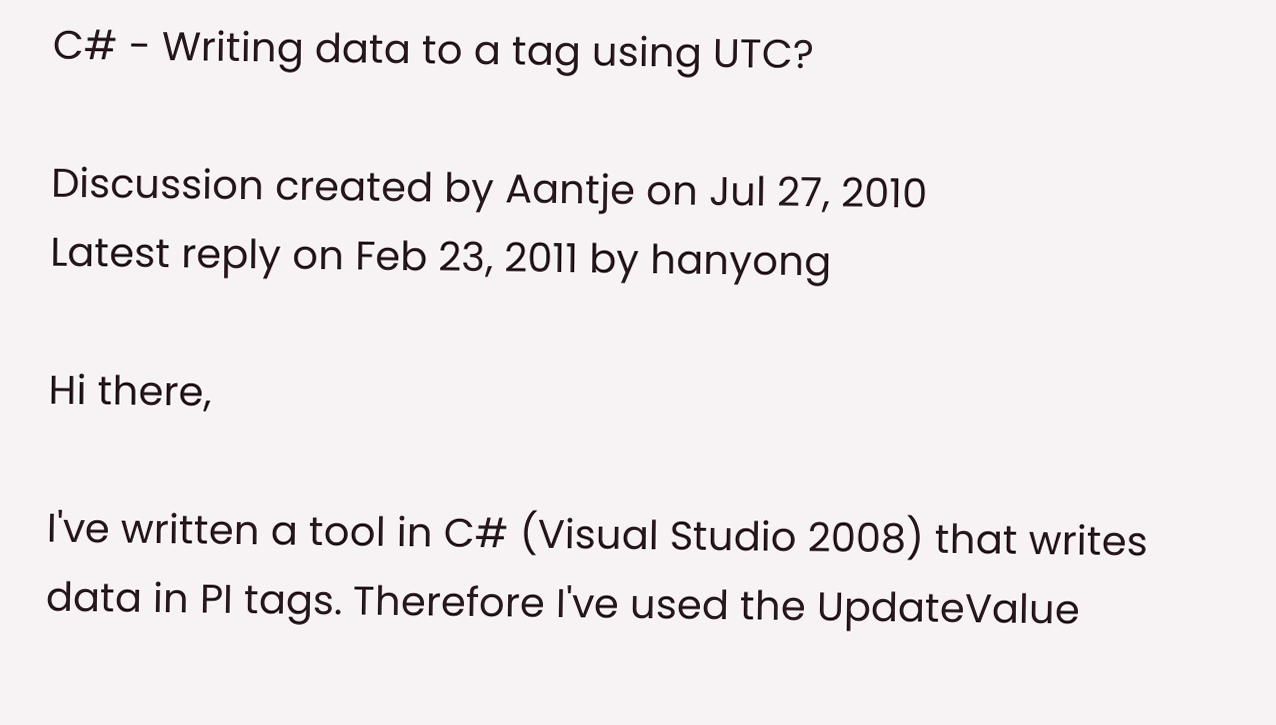C# - Writing data to a tag using UTC?

Discussion created by Aantje on Jul 27, 2010
Latest reply on Feb 23, 2011 by hanyong

Hi there,

I've written a tool in C# (Visual Studio 2008) that writes data in PI tags. Therefore I've used the UpdateValue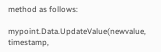method as follows:

mypoint.Data.UpdateValue(newvalue, timestamp,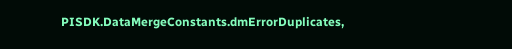PISDK.DataMergeConstants.dmErrorDuplicates,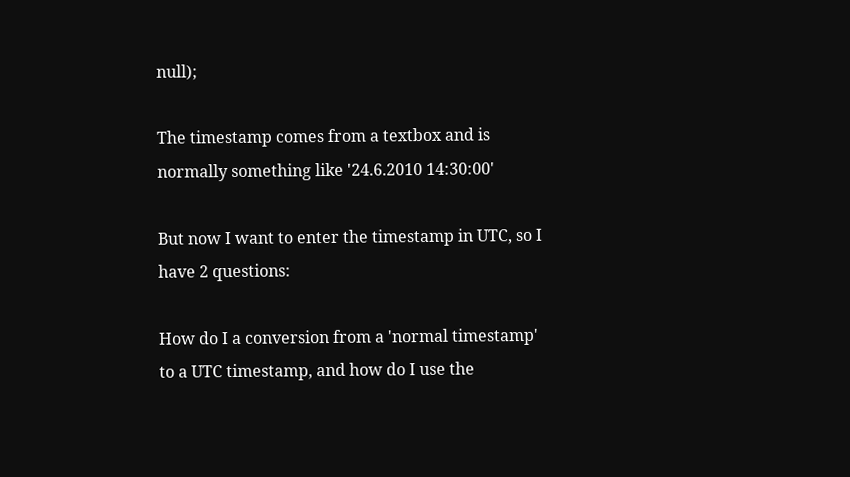null);

The timestamp comes from a textbox and is normally something like '24.6.2010 14:30:00'

But now I want to enter the timestamp in UTC, so I have 2 questions:

How do I a conversion from a 'normal timestamp' to a UTC timestamp, and how do I use the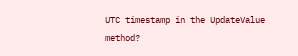UTC timestamp in the UpdateValue method?